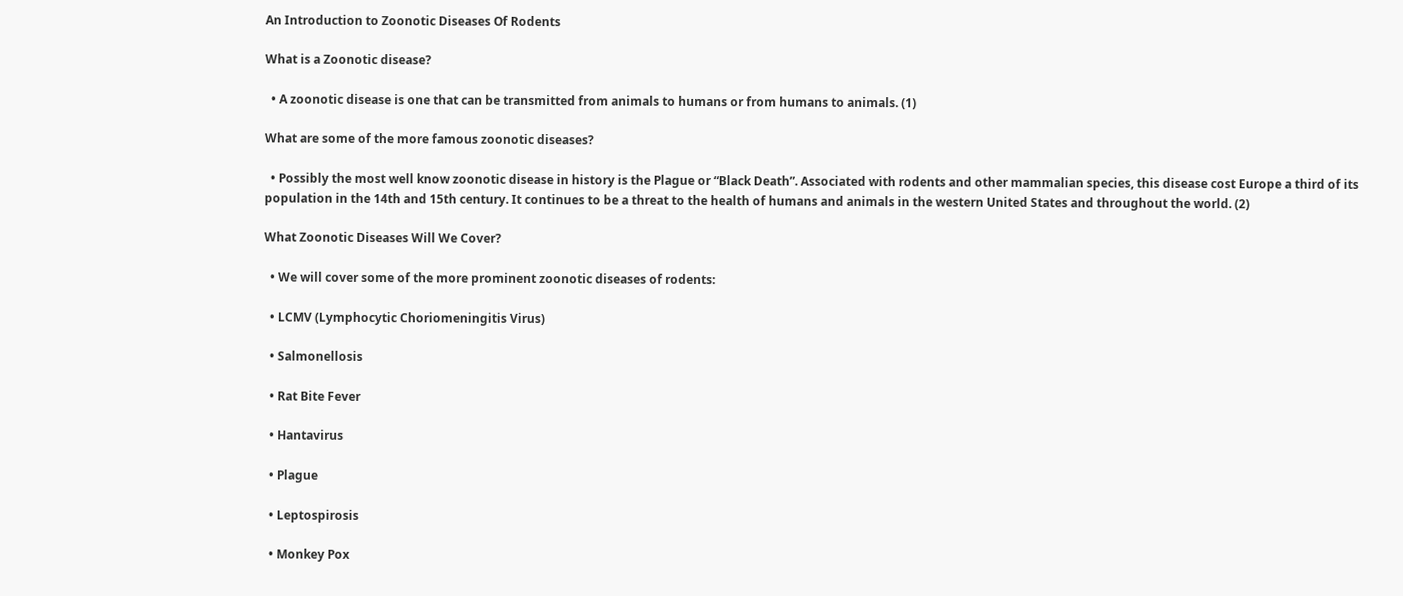An Introduction to Zoonotic Diseases Of Rodents

What is a Zoonotic disease?

  • A zoonotic disease is one that can be transmitted from animals to humans or from humans to animals. (1)

What are some of the more famous zoonotic diseases?

  • Possibly the most well know zoonotic disease in history is the Plague or “Black Death”. Associated with rodents and other mammalian species, this disease cost Europe a third of its population in the 14th and 15th century. It continues to be a threat to the health of humans and animals in the western United States and throughout the world. (2)

What Zoonotic Diseases Will We Cover?

  • We will cover some of the more prominent zoonotic diseases of rodents:

  • LCMV (Lymphocytic Choriomeningitis Virus)

  • Salmonellosis

  • Rat Bite Fever

  • Hantavirus

  • Plague

  • Leptospirosis

  • Monkey Pox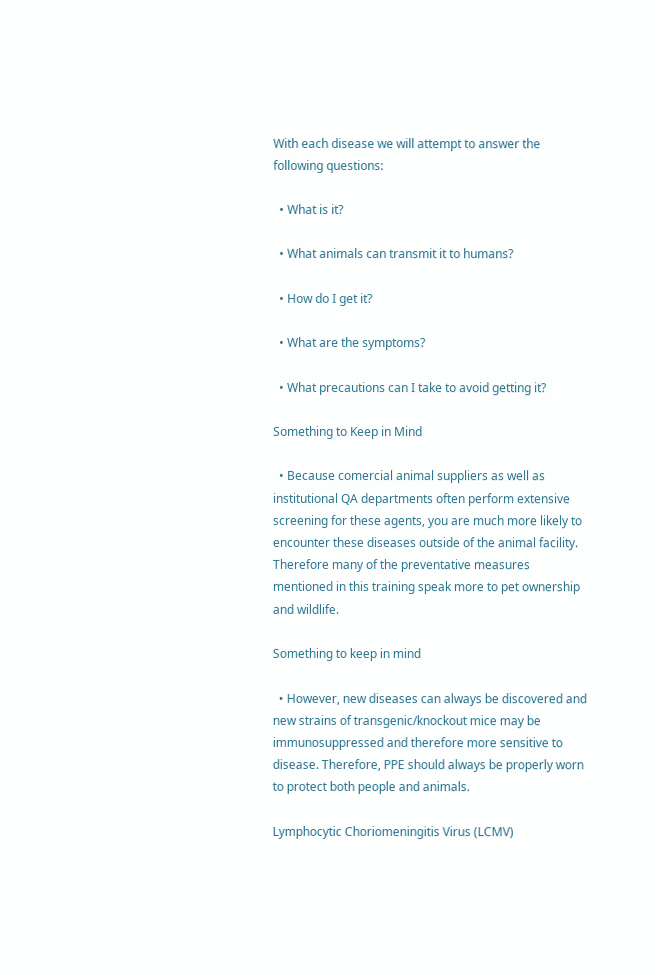With each disease we will attempt to answer the following questions:

  • What is it?

  • What animals can transmit it to humans?

  • How do I get it?

  • What are the symptoms?

  • What precautions can I take to avoid getting it?

Something to Keep in Mind

  • Because comercial animal suppliers as well as institutional QA departments often perform extensive screening for these agents, you are much more likely to encounter these diseases outside of the animal facility. Therefore many of the preventative measures mentioned in this training speak more to pet ownership and wildlife.

Something to keep in mind

  • However, new diseases can always be discovered and new strains of transgenic/knockout mice may be immunosuppressed and therefore more sensitive to disease. Therefore, PPE should always be properly worn to protect both people and animals.

Lymphocytic Choriomeningitis Virus (LCMV)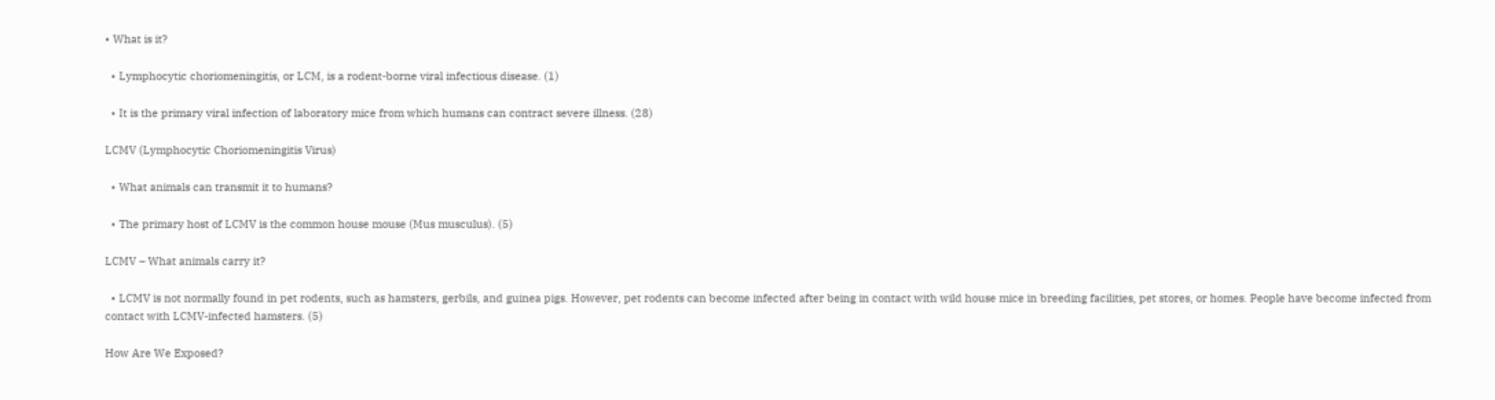• What is it?

  • Lymphocytic choriomeningitis, or LCM, is a rodent-borne viral infectious disease. (1)

  • It is the primary viral infection of laboratory mice from which humans can contract severe illness. (28)

LCMV (Lymphocytic Choriomeningitis Virus)

  • What animals can transmit it to humans?

  • The primary host of LCMV is the common house mouse (Mus musculus). (5)

LCMV – What animals carry it?

  • LCMV is not normally found in pet rodents, such as hamsters, gerbils, and guinea pigs. However, pet rodents can become infected after being in contact with wild house mice in breeding facilities, pet stores, or homes. People have become infected from contact with LCMV-infected hamsters. (5)

How Are We Exposed?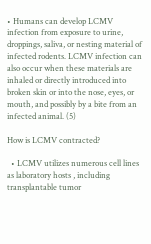• Humans can develop LCMV infection from exposure to urine, droppings, saliva, or nesting material of infected rodents. LCMV infection can also occur when these materials are inhaled or directly introduced into broken skin or into the nose, eyes, or mouth, and possibly by a bite from an infected animal. (5)

How is LCMV contracted?

  • LCMV utilizes numerous cell lines as laboratory hosts , including transplantable tumor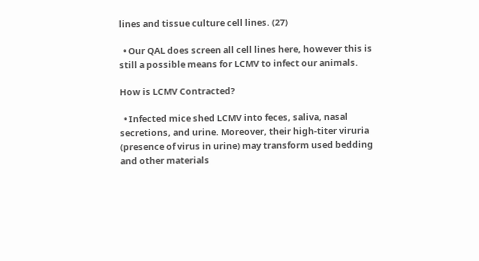lines and tissue culture cell lines. (27)

  • Our QAL does screen all cell lines here, however this is still a possible means for LCMV to infect our animals.

How is LCMV Contracted?

  • Infected mice shed LCMV into feces, saliva, nasal secretions, and urine. Moreover, their high-titer viruria (presence of virus in urine) may transform used bedding and other materials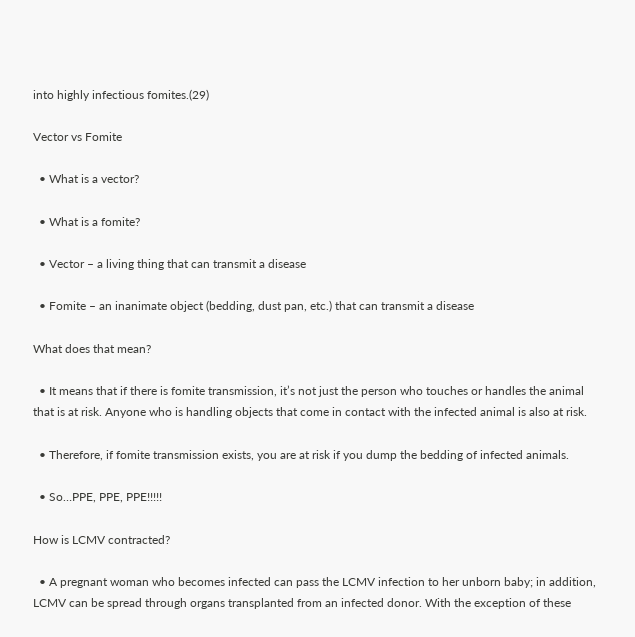into highly infectious fomites.(29)

Vector vs Fomite

  • What is a vector?

  • What is a fomite?

  • Vector – a living thing that can transmit a disease

  • Fomite – an inanimate object (bedding, dust pan, etc.) that can transmit a disease

What does that mean?

  • It means that if there is fomite transmission, it’s not just the person who touches or handles the animal that is at risk. Anyone who is handling objects that come in contact with the infected animal is also at risk.

  • Therefore, if fomite transmission exists, you are at risk if you dump the bedding of infected animals.

  • So…PPE, PPE, PPE!!!!!

How is LCMV contracted?

  • A pregnant woman who becomes infected can pass the LCMV infection to her unborn baby; in addition, LCMV can be spread through organs transplanted from an infected donor. With the exception of these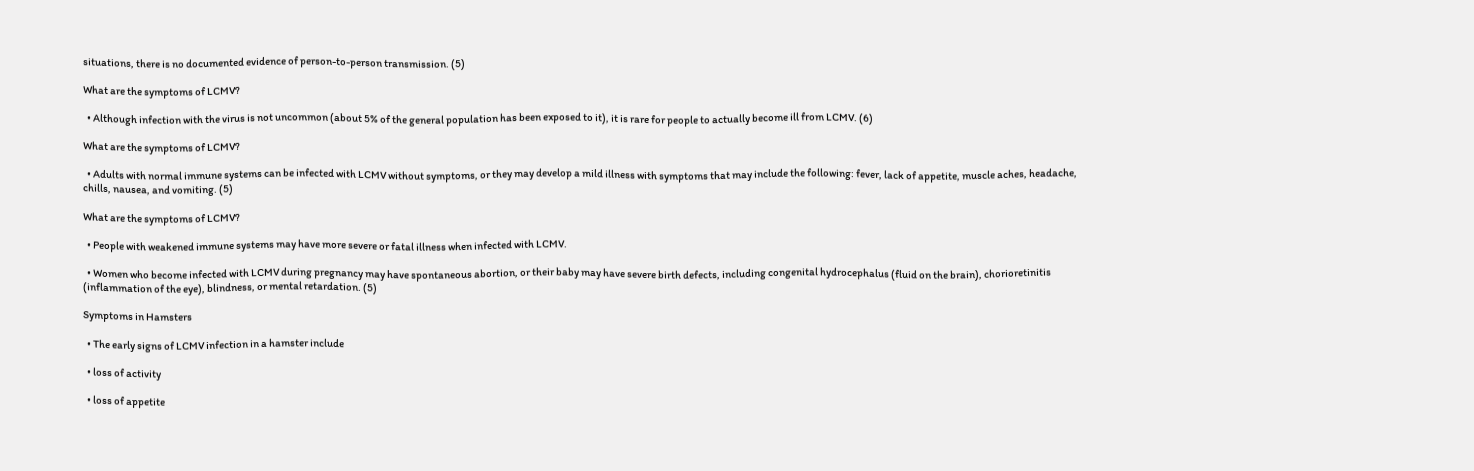situations, there is no documented evidence of person-to-person transmission. (5)

What are the symptoms of LCMV?

  • Although infection with the virus is not uncommon (about 5% of the general population has been exposed to it), it is rare for people to actually become ill from LCMV. (6)

What are the symptoms of LCMV?

  • Adults with normal immune systems can be infected with LCMV without symptoms, or they may develop a mild illness with symptoms that may include the following: fever, lack of appetite, muscle aches, headache, chills, nausea, and vomiting. (5)

What are the symptoms of LCMV?

  • People with weakened immune systems may have more severe or fatal illness when infected with LCMV.

  • Women who become infected with LCMV during pregnancy may have spontaneous abortion, or their baby may have severe birth defects, including congenital hydrocephalus (fluid on the brain), chorioretinitis (inflammation of the eye), blindness, or mental retardation. (5)

Symptoms in Hamsters

  • The early signs of LCMV infection in a hamster include

  • loss of activity

  • loss of appetite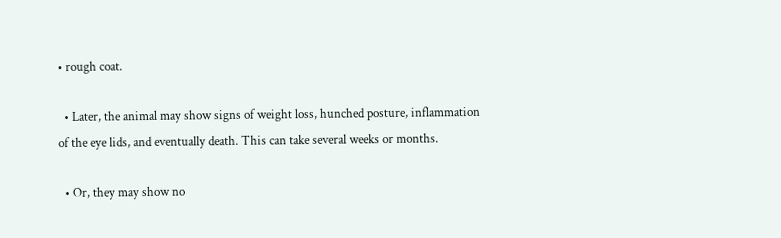• rough coat.

  • Later, the animal may show signs of weight loss, hunched posture, inflammation of the eye lids, and eventually death. This can take several weeks or months.

  • Or, they may show no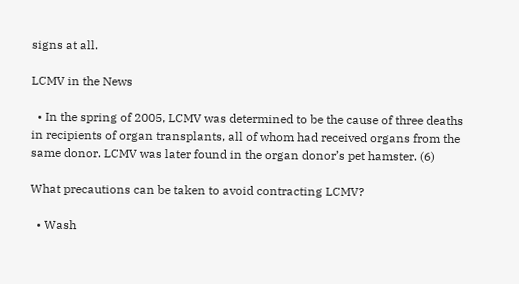signs at all.

LCMV in the News

  • In the spring of 2005, LCMV was determined to be the cause of three deaths in recipients of organ transplants, all of whom had received organs from the same donor. LCMV was later found in the organ donor’s pet hamster. (6)

What precautions can be taken to avoid contracting LCMV?

  • Wash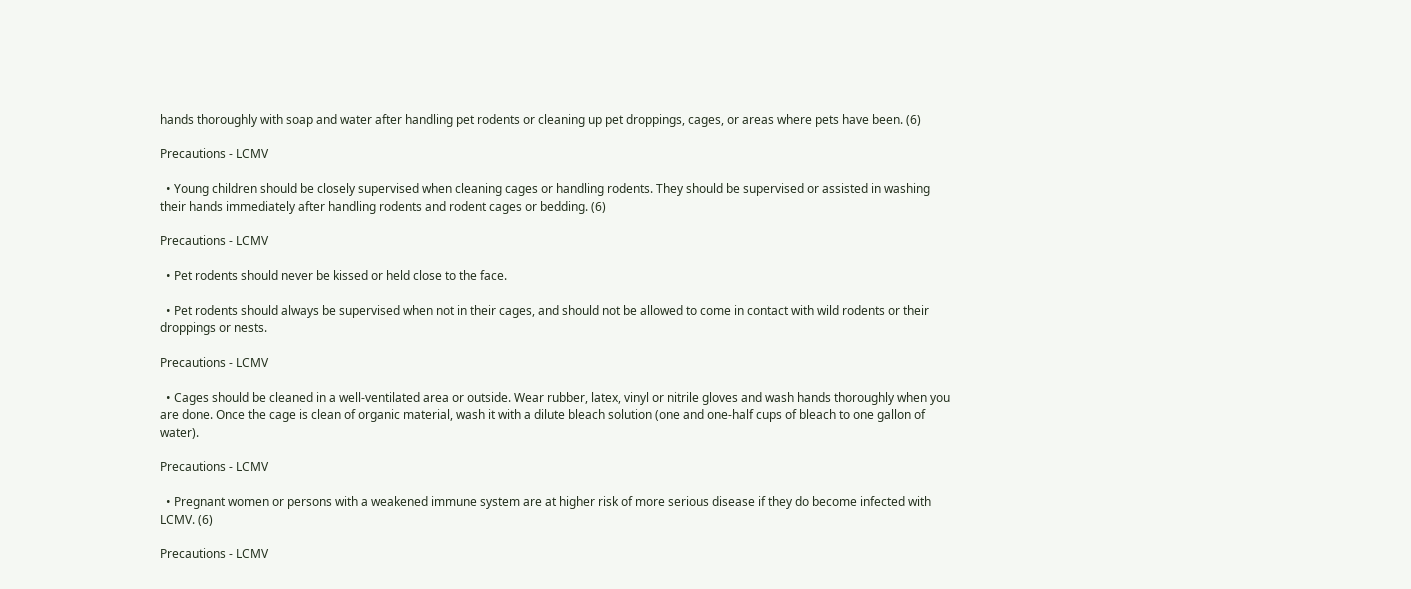hands thoroughly with soap and water after handling pet rodents or cleaning up pet droppings, cages, or areas where pets have been. (6)

Precautions - LCMV

  • Young children should be closely supervised when cleaning cages or handling rodents. They should be supervised or assisted in washing their hands immediately after handling rodents and rodent cages or bedding. (6)

Precautions - LCMV

  • Pet rodents should never be kissed or held close to the face.

  • Pet rodents should always be supervised when not in their cages, and should not be allowed to come in contact with wild rodents or their droppings or nests.

Precautions - LCMV

  • Cages should be cleaned in a well-ventilated area or outside. Wear rubber, latex, vinyl or nitrile gloves and wash hands thoroughly when you are done. Once the cage is clean of organic material, wash it with a dilute bleach solution (one and one-half cups of bleach to one gallon of water).

Precautions - LCMV

  • Pregnant women or persons with a weakened immune system are at higher risk of more serious disease if they do become infected with LCMV. (6)

Precautions - LCMV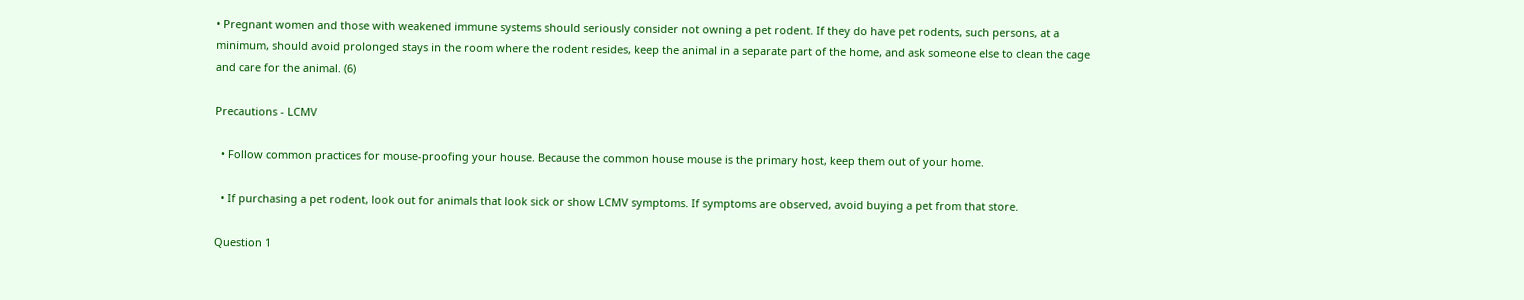• Pregnant women and those with weakened immune systems should seriously consider not owning a pet rodent. If they do have pet rodents, such persons, at a minimum, should avoid prolonged stays in the room where the rodent resides, keep the animal in a separate part of the home, and ask someone else to clean the cage and care for the animal. (6)

Precautions - LCMV

  • Follow common practices for mouse-proofing your house. Because the common house mouse is the primary host, keep them out of your home.

  • If purchasing a pet rodent, look out for animals that look sick or show LCMV symptoms. If symptoms are observed, avoid buying a pet from that store.

Question 1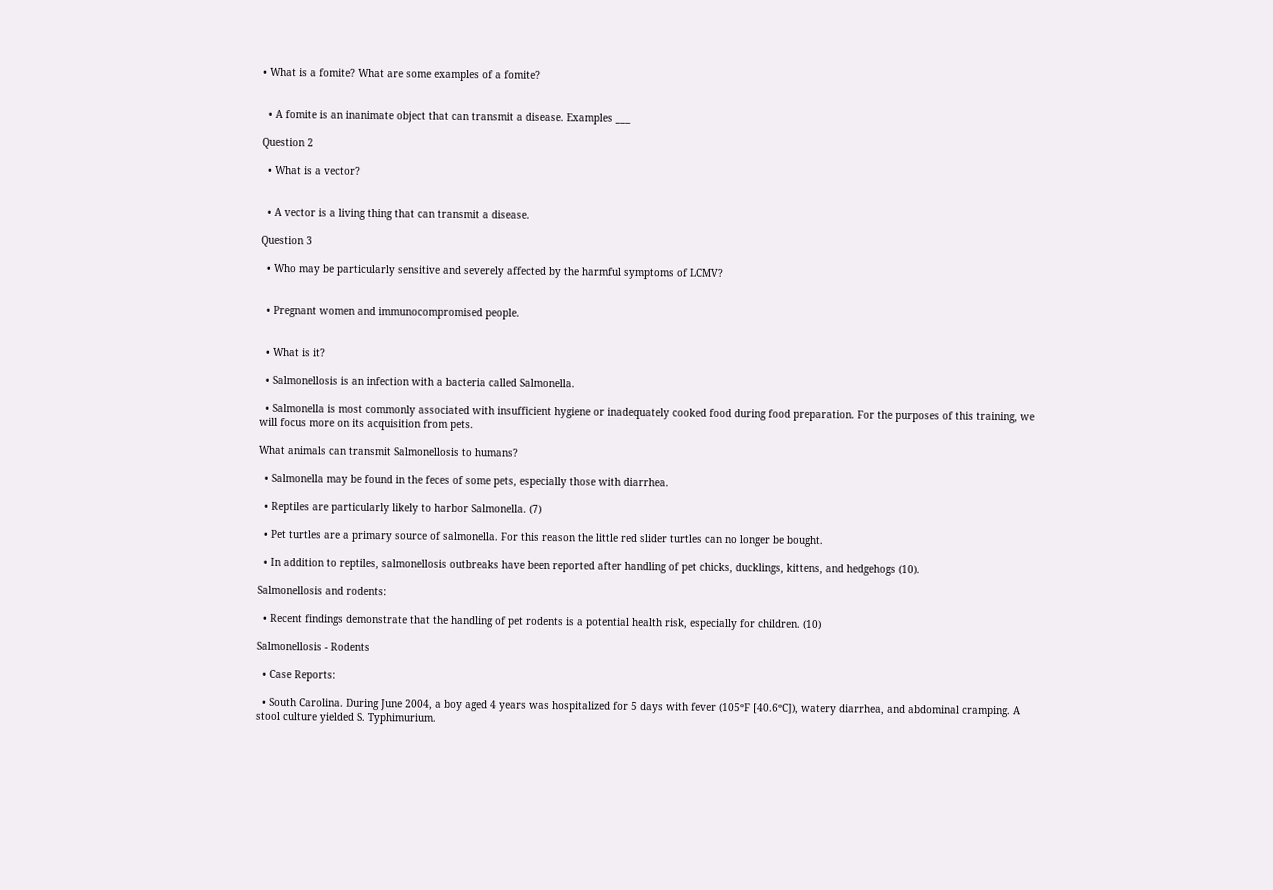• What is a fomite? What are some examples of a fomite?


  • A fomite is an inanimate object that can transmit a disease. Examples ___

Question 2

  • What is a vector?


  • A vector is a living thing that can transmit a disease.

Question 3

  • Who may be particularly sensitive and severely affected by the harmful symptoms of LCMV?


  • Pregnant women and immunocompromised people.


  • What is it?

  • Salmonellosis is an infection with a bacteria called Salmonella.

  • Salmonella is most commonly associated with insufficient hygiene or inadequately cooked food during food preparation. For the purposes of this training, we will focus more on its acquisition from pets.

What animals can transmit Salmonellosis to humans?

  • Salmonella may be found in the feces of some pets, especially those with diarrhea.

  • Reptiles are particularly likely to harbor Salmonella. (7)

  • Pet turtles are a primary source of salmonella. For this reason the little red slider turtles can no longer be bought.

  • In addition to reptiles, salmonellosis outbreaks have been reported after handling of pet chicks, ducklings, kittens, and hedgehogs (10).

Salmonellosis and rodents:

  • Recent findings demonstrate that the handling of pet rodents is a potential health risk, especially for children. (10)

Salmonellosis - Rodents

  • Case Reports:

  • South Carolina. During June 2004, a boy aged 4 years was hospitalized for 5 days with fever (105ºF [40.6ºC]), watery diarrhea, and abdominal cramping. A stool culture yielded S. Typhimurium.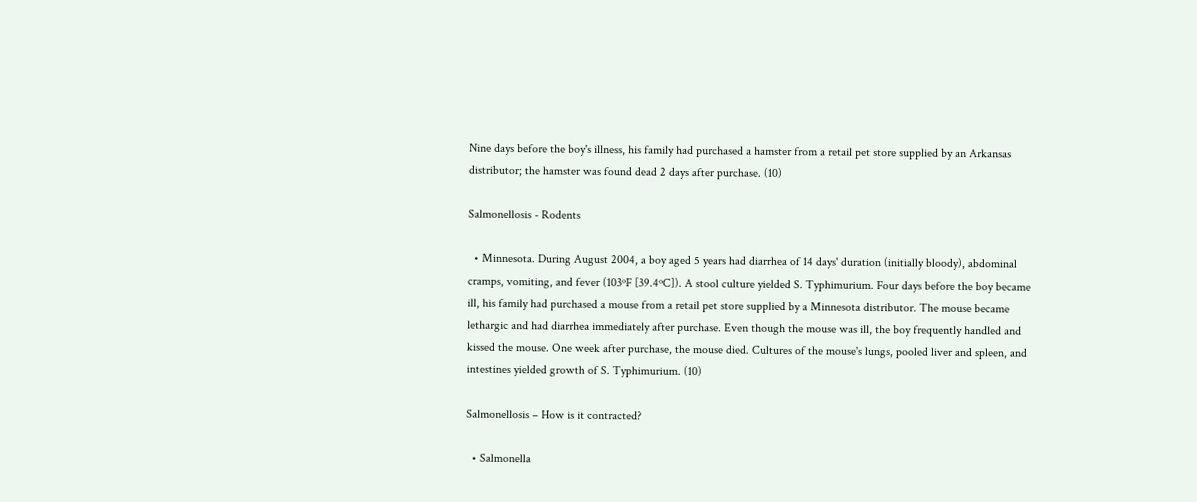Nine days before the boy's illness, his family had purchased a hamster from a retail pet store supplied by an Arkansas distributor; the hamster was found dead 2 days after purchase. (10)

Salmonellosis - Rodents

  • Minnesota. During August 2004, a boy aged 5 years had diarrhea of 14 days' duration (initially bloody), abdominal cramps, vomiting, and fever (103ºF [39.4ºC]). A stool culture yielded S. Typhimurium. Four days before the boy became ill, his family had purchased a mouse from a retail pet store supplied by a Minnesota distributor. The mouse became lethargic and had diarrhea immediately after purchase. Even though the mouse was ill, the boy frequently handled and kissed the mouse. One week after purchase, the mouse died. Cultures of the mouse's lungs, pooled liver and spleen, and intestines yielded growth of S. Typhimurium. (10)

Salmonellosis – How is it contracted?

  • Salmonella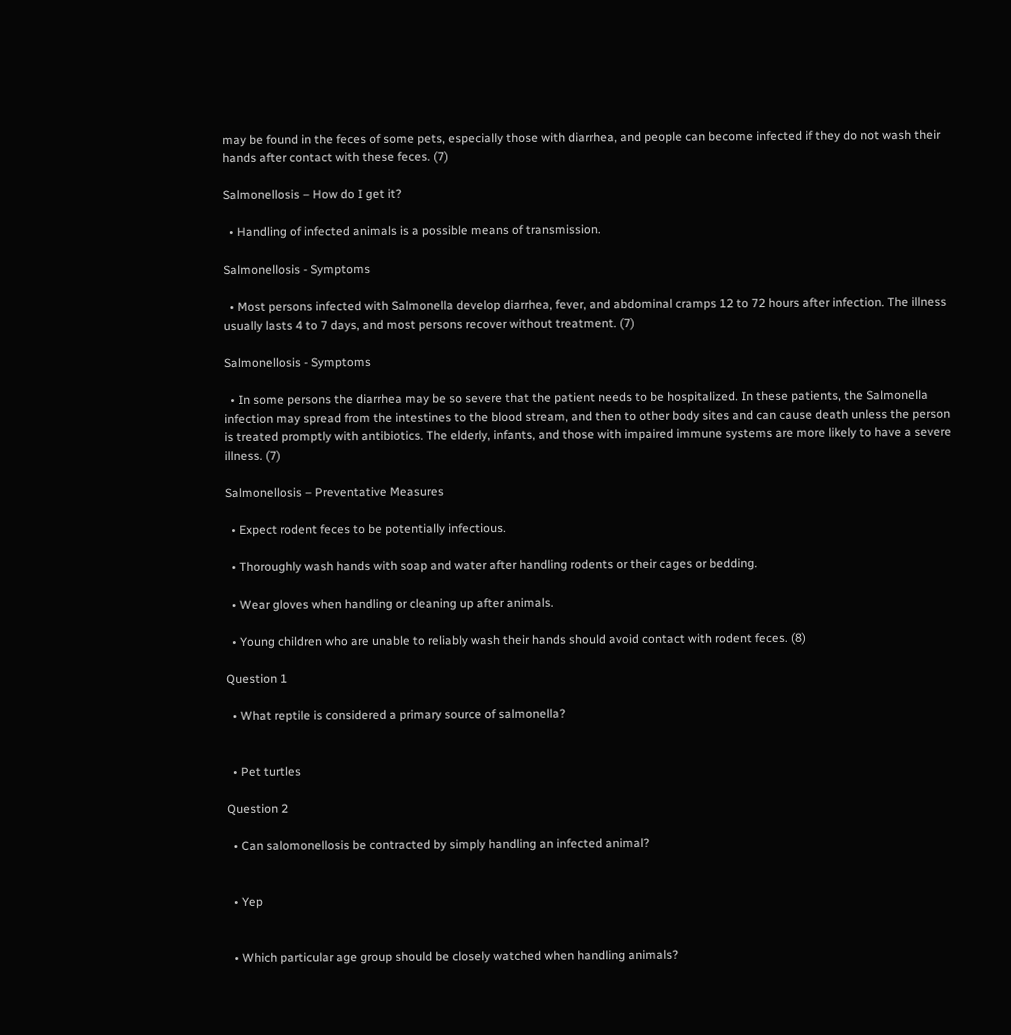may be found in the feces of some pets, especially those with diarrhea, and people can become infected if they do not wash their hands after contact with these feces. (7)

Salmonellosis – How do I get it?

  • Handling of infected animals is a possible means of transmission.

Salmonellosis - Symptoms

  • Most persons infected with Salmonella develop diarrhea, fever, and abdominal cramps 12 to 72 hours after infection. The illness usually lasts 4 to 7 days, and most persons recover without treatment. (7)

Salmonellosis - Symptoms

  • In some persons the diarrhea may be so severe that the patient needs to be hospitalized. In these patients, the Salmonella infection may spread from the intestines to the blood stream, and then to other body sites and can cause death unless the person is treated promptly with antibiotics. The elderly, infants, and those with impaired immune systems are more likely to have a severe illness. (7)

Salmonellosis – Preventative Measures

  • Expect rodent feces to be potentially infectious.

  • Thoroughly wash hands with soap and water after handling rodents or their cages or bedding.

  • Wear gloves when handling or cleaning up after animals.

  • Young children who are unable to reliably wash their hands should avoid contact with rodent feces. (8)

Question 1

  • What reptile is considered a primary source of salmonella?


  • Pet turtles

Question 2

  • Can salomonellosis be contracted by simply handling an infected animal?


  • Yep


  • Which particular age group should be closely watched when handling animals?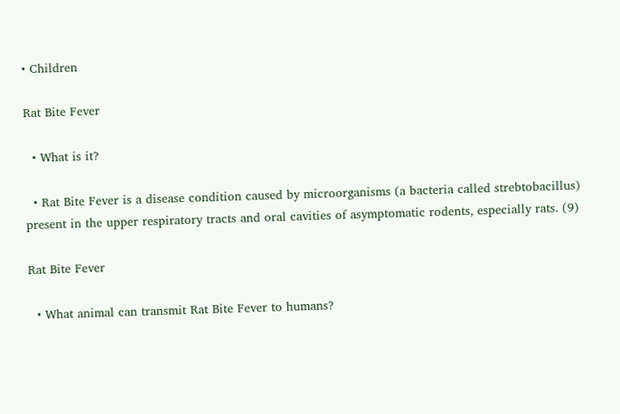• Children

Rat Bite Fever

  • What is it?

  • Rat Bite Fever is a disease condition caused by microorganisms (a bacteria called strebtobacillus) present in the upper respiratory tracts and oral cavities of asymptomatic rodents, especially rats. (9)

Rat Bite Fever

  • What animal can transmit Rat Bite Fever to humans?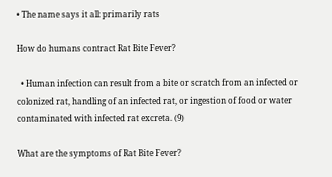• The name says it all: primarily rats

How do humans contract Rat Bite Fever?

  • Human infection can result from a bite or scratch from an infected or colonized rat, handling of an infected rat, or ingestion of food or water contaminated with infected rat excreta. (9)

What are the symptoms of Rat Bite Fever?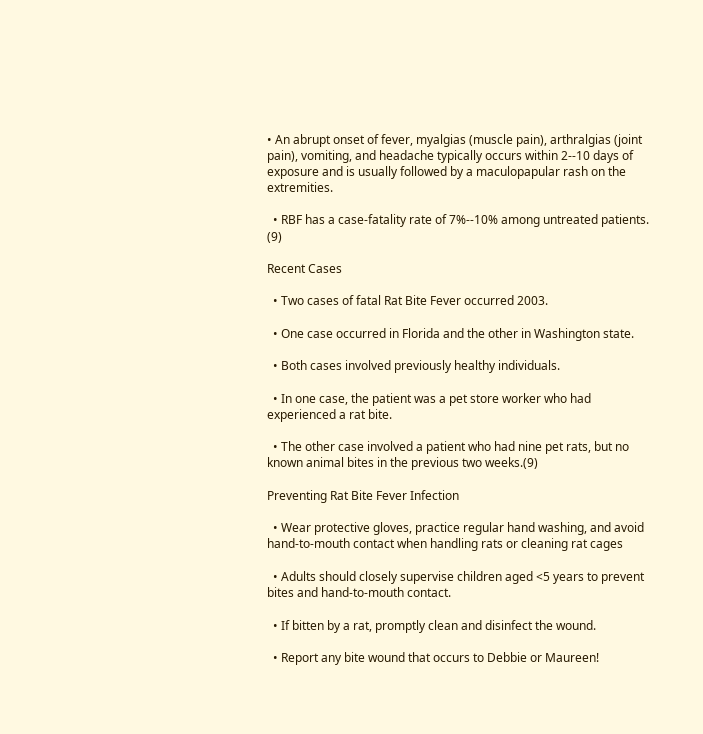• An abrupt onset of fever, myalgias (muscle pain), arthralgias (joint pain), vomiting, and headache typically occurs within 2--10 days of exposure and is usually followed by a maculopapular rash on the extremities.

  • RBF has a case-fatality rate of 7%--10% among untreated patients. (9)

Recent Cases

  • Two cases of fatal Rat Bite Fever occurred 2003.

  • One case occurred in Florida and the other in Washington state.

  • Both cases involved previously healthy individuals.

  • In one case, the patient was a pet store worker who had experienced a rat bite.

  • The other case involved a patient who had nine pet rats, but no known animal bites in the previous two weeks.(9)

Preventing Rat Bite Fever Infection

  • Wear protective gloves, practice regular hand washing, and avoid hand-to-mouth contact when handling rats or cleaning rat cages

  • Adults should closely supervise children aged <5 years to prevent bites and hand-to-mouth contact.

  • If bitten by a rat, promptly clean and disinfect the wound.

  • Report any bite wound that occurs to Debbie or Maureen!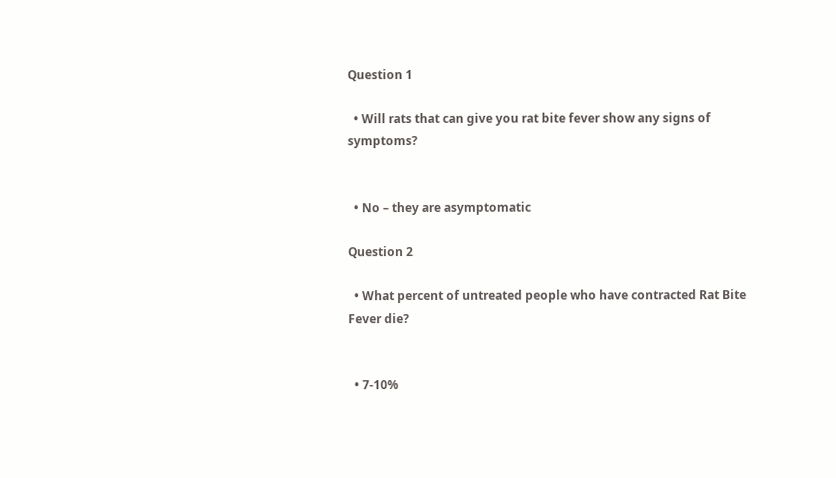Question 1

  • Will rats that can give you rat bite fever show any signs of symptoms?


  • No – they are asymptomatic

Question 2

  • What percent of untreated people who have contracted Rat Bite Fever die?


  • 7-10%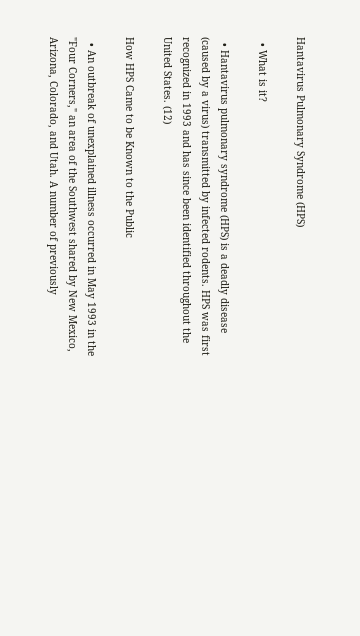Hantavirus Pulmonary Syndrome (HPS)

  • What is it?

  • Hantavirus pulmonary syndrome (HPS) is a deadly disease (caused by a virus) transmitted by infected rodents. HPS was first recognized in 1993 and has since been identified throughout the United States. (12)

How HPS Came to be Known to the Public

  • An outbreak of unexplained illness occurred in May 1993 in the "Four Corners," an area of the Southwest shared by New Mexico, Arizona, Colorado, and Utah. A number of previously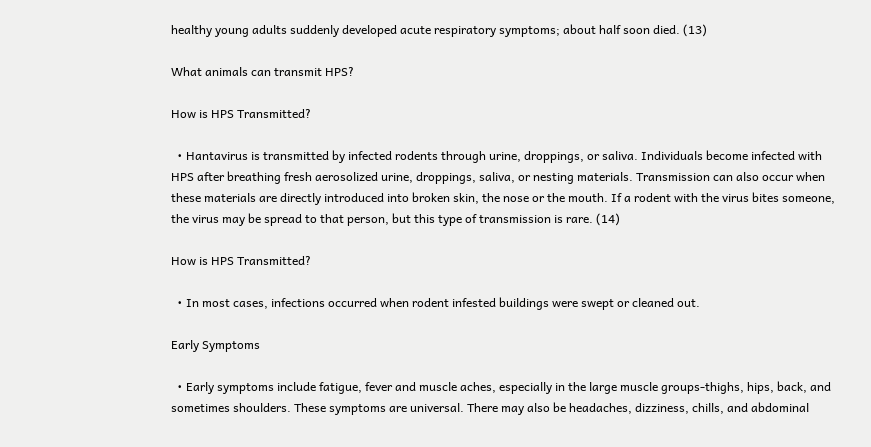healthy young adults suddenly developed acute respiratory symptoms; about half soon died. (13)

What animals can transmit HPS?

How is HPS Transmitted?

  • Hantavirus is transmitted by infected rodents through urine, droppings, or saliva. Individuals become infected with HPS after breathing fresh aerosolized urine, droppings, saliva, or nesting materials. Transmission can also occur when these materials are directly introduced into broken skin, the nose or the mouth. If a rodent with the virus bites someone, the virus may be spread to that person, but this type of transmission is rare. (14)

How is HPS Transmitted?

  • In most cases, infections occurred when rodent infested buildings were swept or cleaned out.

Early Symptoms

  • Early symptoms include fatigue, fever and muscle aches, especially in the large muscle groups-thighs, hips, back, and sometimes shoulders. These symptoms are universal. There may also be headaches, dizziness, chills, and abdominal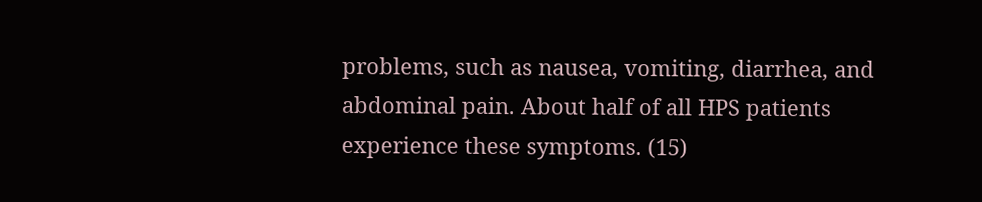problems, such as nausea, vomiting, diarrhea, and abdominal pain. About half of all HPS patients experience these symptoms. (15)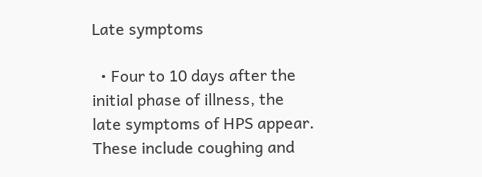Late symptoms

  • Four to 10 days after the initial phase of illness, the late symptoms of HPS appear. These include coughing and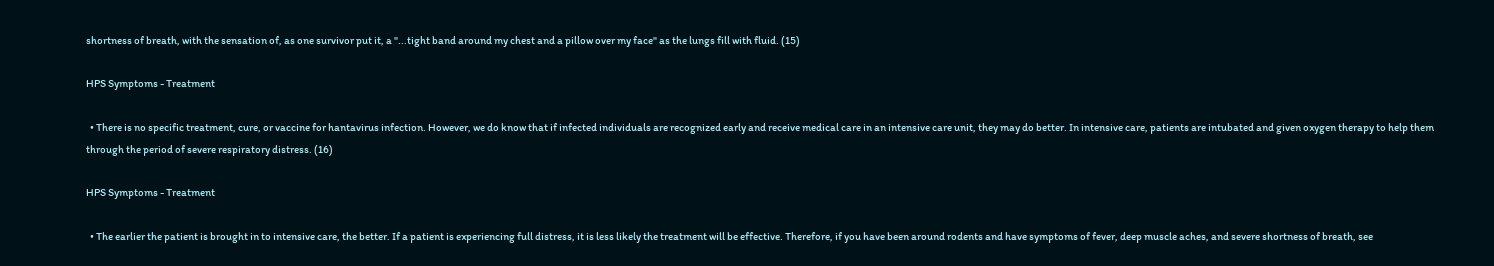shortness of breath, with the sensation of, as one survivor put it, a "...tight band around my chest and a pillow over my face" as the lungs fill with fluid. (15)

HPS Symptoms - Treatment

  • There is no specific treatment, cure, or vaccine for hantavirus infection. However, we do know that if infected individuals are recognized early and receive medical care in an intensive care unit, they may do better. In intensive care, patients are intubated and given oxygen therapy to help them through the period of severe respiratory distress. (16)

HPS Symptoms - Treatment

  • The earlier the patient is brought in to intensive care, the better. If a patient is experiencing full distress, it is less likely the treatment will be effective. Therefore, if you have been around rodents and have symptoms of fever, deep muscle aches, and severe shortness of breath, see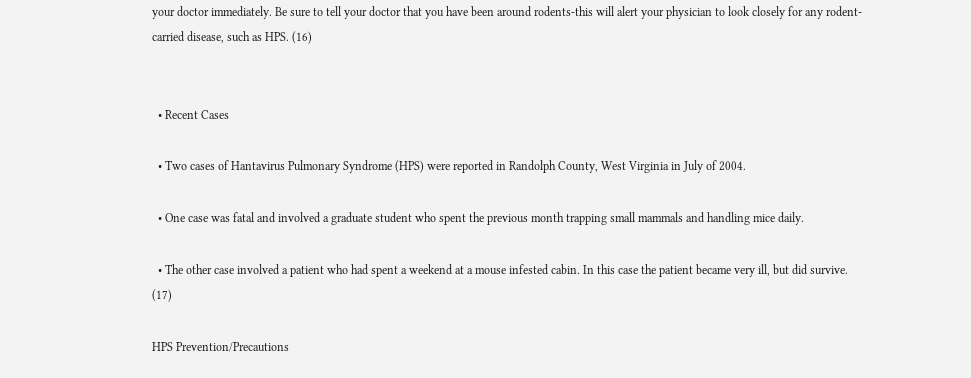your doctor immediately. Be sure to tell your doctor that you have been around rodents-this will alert your physician to look closely for any rodent-carried disease, such as HPS. (16)


  • Recent Cases

  • Two cases of Hantavirus Pulmonary Syndrome (HPS) were reported in Randolph County, West Virginia in July of 2004.

  • One case was fatal and involved a graduate student who spent the previous month trapping small mammals and handling mice daily.

  • The other case involved a patient who had spent a weekend at a mouse infested cabin. In this case the patient became very ill, but did survive. (17)

HPS Prevention/Precautions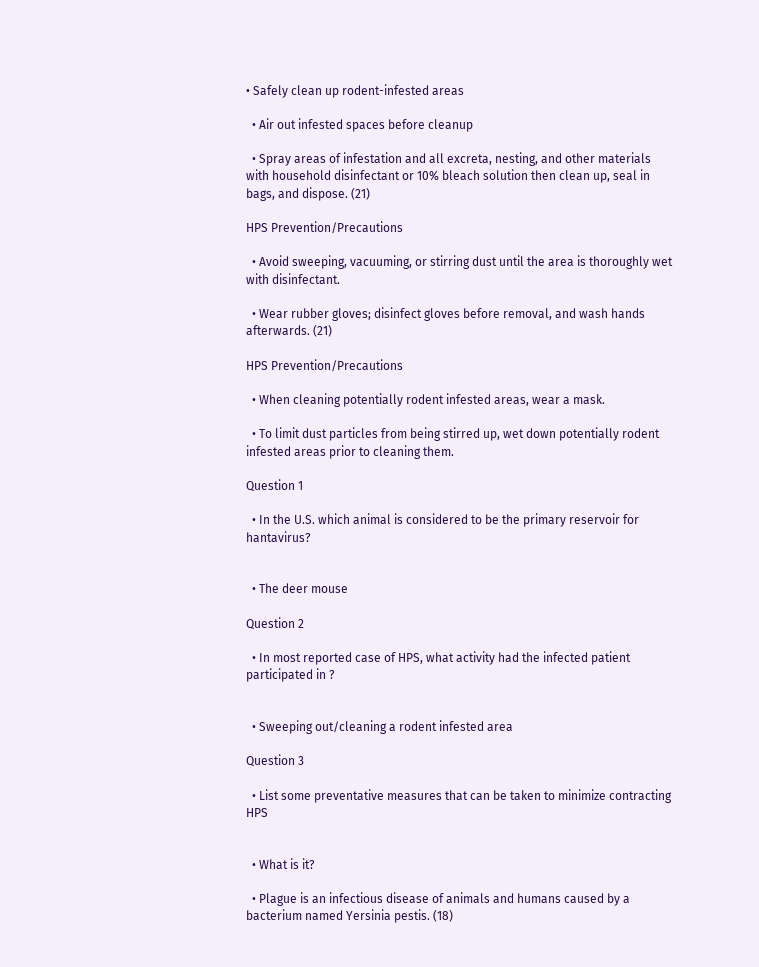• Safely clean up rodent-infested areas

  • Air out infested spaces before cleanup

  • Spray areas of infestation and all excreta, nesting, and other materials with household disinfectant or 10% bleach solution then clean up, seal in bags, and dispose. (21)

HPS Prevention/Precautions

  • Avoid sweeping, vacuuming, or stirring dust until the area is thoroughly wet with disinfectant.

  • Wear rubber gloves; disinfect gloves before removal, and wash hands afterwards. (21)

HPS Prevention/Precautions

  • When cleaning potentially rodent infested areas, wear a mask.

  • To limit dust particles from being stirred up, wet down potentially rodent infested areas prior to cleaning them.

Question 1

  • In the U.S. which animal is considered to be the primary reservoir for hantavirus?


  • The deer mouse

Question 2

  • In most reported case of HPS, what activity had the infected patient participated in ?


  • Sweeping out/cleaning a rodent infested area

Question 3

  • List some preventative measures that can be taken to minimize contracting HPS


  • What is it?

  • Plague is an infectious disease of animals and humans caused by a bacterium named Yersinia pestis. (18)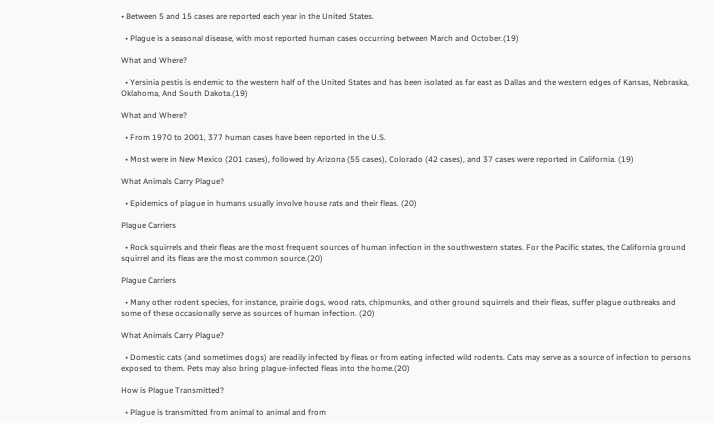• Between 5 and 15 cases are reported each year in the United States.

  • Plague is a seasonal disease, with most reported human cases occurring between March and October.(19)

What and Where?

  • Yersinia pestis is endemic to the western half of the United States and has been isolated as far east as Dallas and the western edges of Kansas, Nebraska, Oklahoma, And South Dakota.(19)

What and Where?

  • From 1970 to 2001, 377 human cases have been reported in the U.S.

  • Most were in New Mexico (201 cases), followed by Arizona (55 cases), Colorado (42 cases), and 37 cases were reported in California. (19)

What Animals Carry Plague?

  • Epidemics of plague in humans usually involve house rats and their fleas. (20)

Plague Carriers

  • Rock squirrels and their fleas are the most frequent sources of human infection in the southwestern states. For the Pacific states, the California ground squirrel and its fleas are the most common source.(20)

Plague Carriers

  • Many other rodent species, for instance, prairie dogs, wood rats, chipmunks, and other ground squirrels and their fleas, suffer plague outbreaks and some of these occasionally serve as sources of human infection. (20)

What Animals Carry Plague?

  • Domestic cats (and sometimes dogs) are readily infected by fleas or from eating infected wild rodents. Cats may serve as a source of infection to persons exposed to them. Pets may also bring plague-infected fleas into the home.(20)

How is Plague Transmitted?

  • Plague is transmitted from animal to animal and from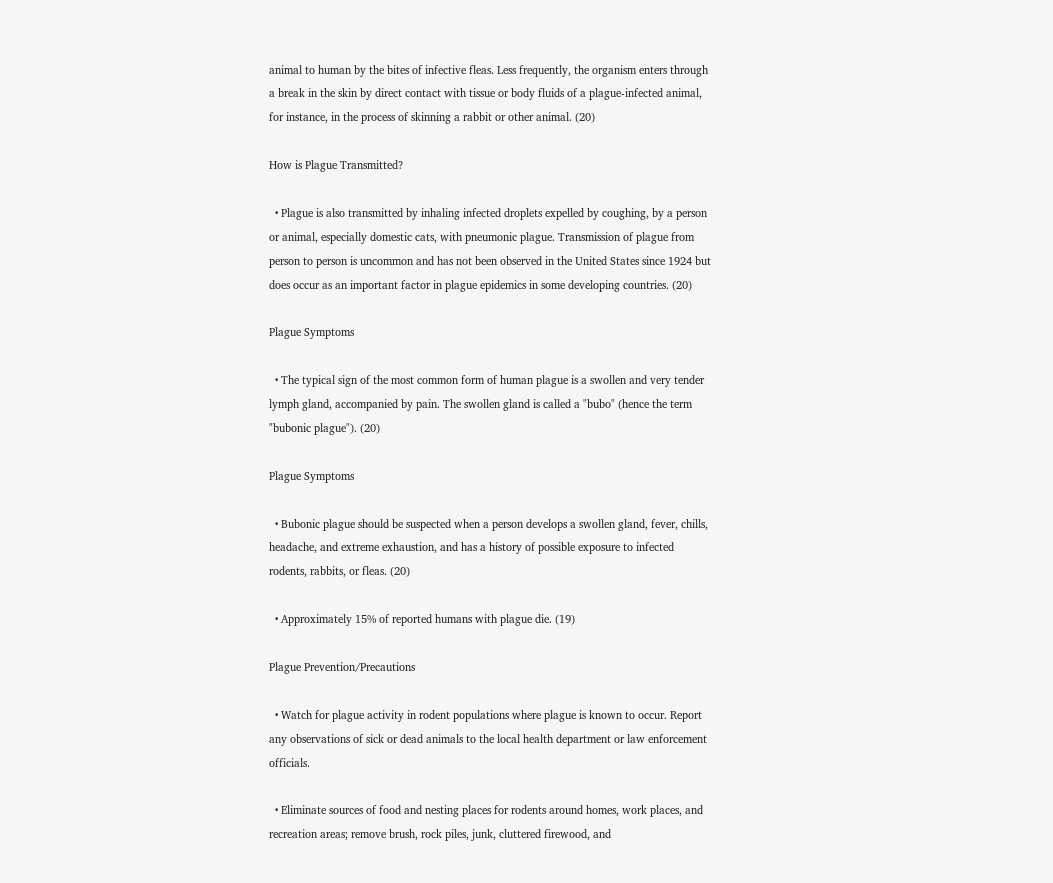animal to human by the bites of infective fleas. Less frequently, the organism enters through a break in the skin by direct contact with tissue or body fluids of a plague-infected animal, for instance, in the process of skinning a rabbit or other animal. (20)

How is Plague Transmitted?

  • Plague is also transmitted by inhaling infected droplets expelled by coughing, by a person or animal, especially domestic cats, with pneumonic plague. Transmission of plague from person to person is uncommon and has not been observed in the United States since 1924 but does occur as an important factor in plague epidemics in some developing countries. (20)

Plague Symptoms

  • The typical sign of the most common form of human plague is a swollen and very tender lymph gland, accompanied by pain. The swollen gland is called a "bubo" (hence the term "bubonic plague"). (20)

Plague Symptoms

  • Bubonic plague should be suspected when a person develops a swollen gland, fever, chills, headache, and extreme exhaustion, and has a history of possible exposure to infected rodents, rabbits, or fleas. (20)

  • Approximately 15% of reported humans with plague die. (19)

Plague Prevention/Precautions

  • Watch for plague activity in rodent populations where plague is known to occur. Report any observations of sick or dead animals to the local health department or law enforcement officials.

  • Eliminate sources of food and nesting places for rodents around homes, work places, and recreation areas; remove brush, rock piles, junk, cluttered firewood, and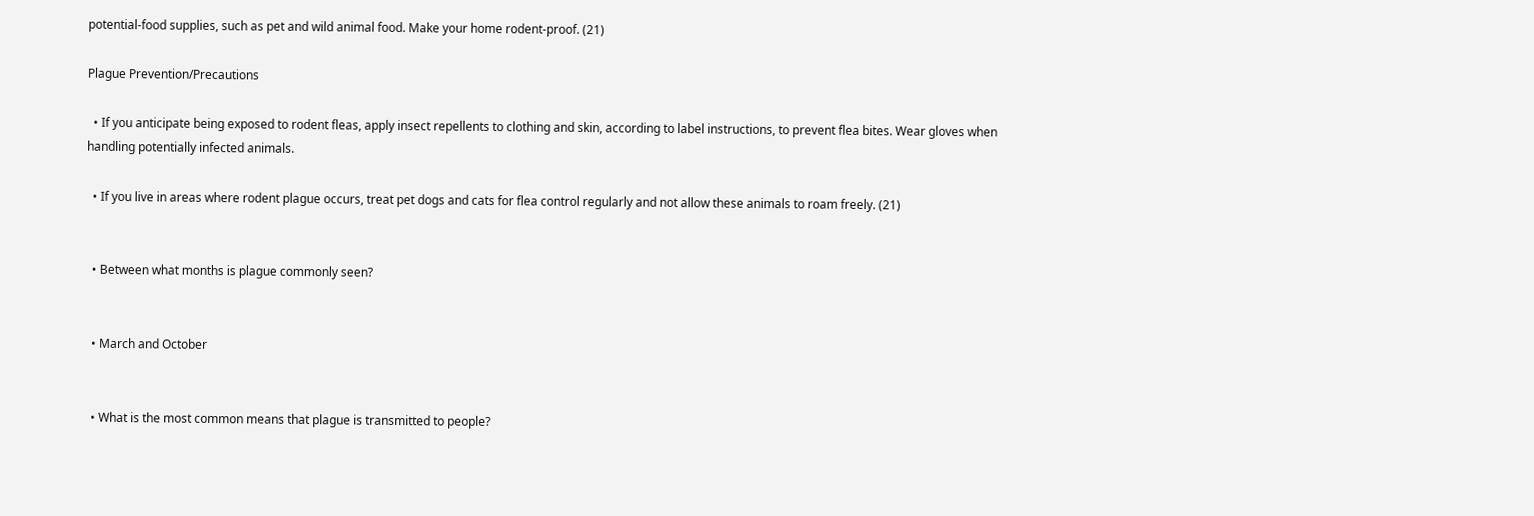potential-food supplies, such as pet and wild animal food. Make your home rodent-proof. (21)

Plague Prevention/Precautions

  • If you anticipate being exposed to rodent fleas, apply insect repellents to clothing and skin, according to label instructions, to prevent flea bites. Wear gloves when handling potentially infected animals.

  • If you live in areas where rodent plague occurs, treat pet dogs and cats for flea control regularly and not allow these animals to roam freely. (21)


  • Between what months is plague commonly seen?


  • March and October


  • What is the most common means that plague is transmitted to people?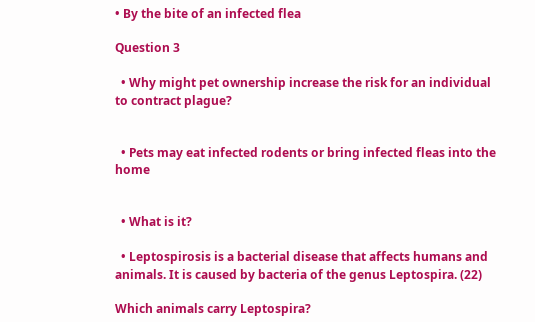• By the bite of an infected flea

Question 3

  • Why might pet ownership increase the risk for an individual to contract plague?


  • Pets may eat infected rodents or bring infected fleas into the home


  • What is it?

  • Leptospirosis is a bacterial disease that affects humans and animals. It is caused by bacteria of the genus Leptospira. (22)

Which animals carry Leptospira?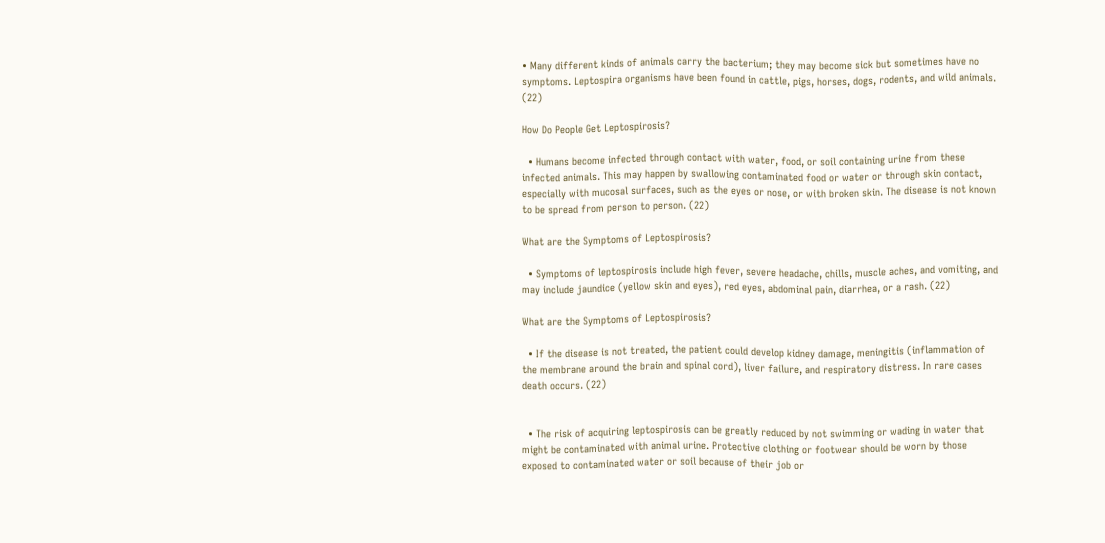• Many different kinds of animals carry the bacterium; they may become sick but sometimes have no symptoms. Leptospira organisms have been found in cattle, pigs, horses, dogs, rodents, and wild animals. (22)

How Do People Get Leptospirosis?

  • Humans become infected through contact with water, food, or soil containing urine from these infected animals. This may happen by swallowing contaminated food or water or through skin contact, especially with mucosal surfaces, such as the eyes or nose, or with broken skin. The disease is not known to be spread from person to person. (22)

What are the Symptoms of Leptospirosis?

  • Symptoms of leptospirosis include high fever, severe headache, chills, muscle aches, and vomiting, and may include jaundice (yellow skin and eyes), red eyes, abdominal pain, diarrhea, or a rash. (22)

What are the Symptoms of Leptospirosis?

  • If the disease is not treated, the patient could develop kidney damage, meningitis (inflammation of the membrane around the brain and spinal cord), liver failure, and respiratory distress. In rare cases death occurs. (22)


  • The risk of acquiring leptospirosis can be greatly reduced by not swimming or wading in water that might be contaminated with animal urine. Protective clothing or footwear should be worn by those exposed to contaminated water or soil because of their job or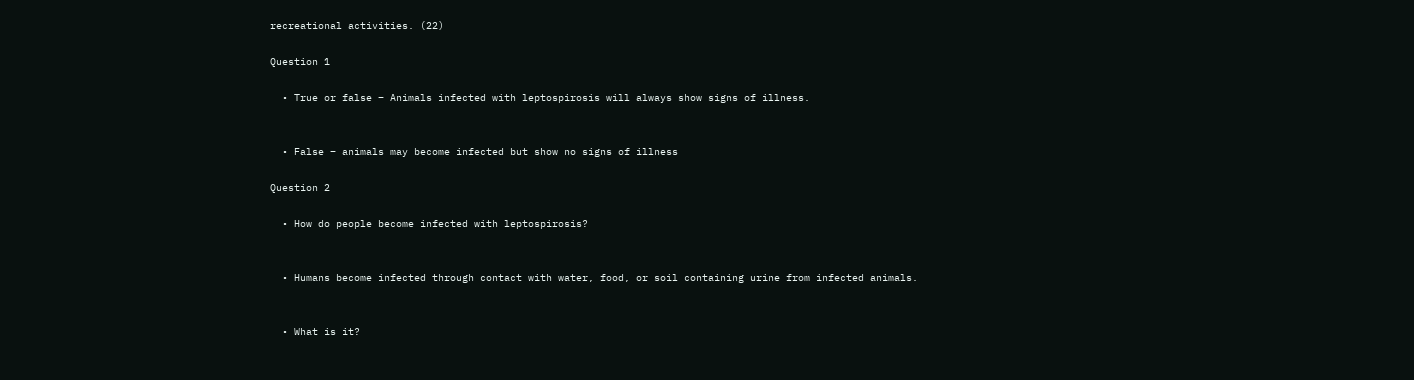recreational activities. (22)

Question 1

  • True or false – Animals infected with leptospirosis will always show signs of illness.


  • False – animals may become infected but show no signs of illness

Question 2

  • How do people become infected with leptospirosis?


  • Humans become infected through contact with water, food, or soil containing urine from infected animals.


  • What is it?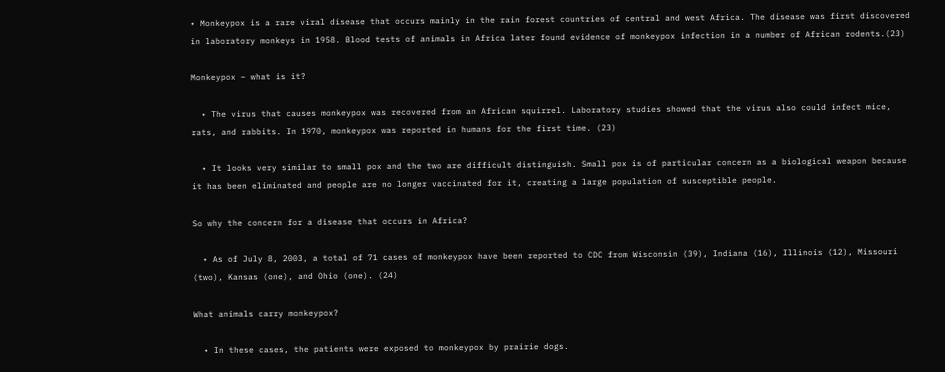• Monkeypox is a rare viral disease that occurs mainly in the rain forest countries of central and west Africa. The disease was first discovered in laboratory monkeys in 1958. Blood tests of animals in Africa later found evidence of monkeypox infection in a number of African rodents.(23)

Monkeypox – what is it?

  • The virus that causes monkeypox was recovered from an African squirrel. Laboratory studies showed that the virus also could infect mice, rats, and rabbits. In 1970, monkeypox was reported in humans for the first time. (23)

  • It looks very similar to small pox and the two are difficult distinguish. Small pox is of particular concern as a biological weapon because it has been eliminated and people are no longer vaccinated for it, creating a large population of susceptible people.

So why the concern for a disease that occurs in Africa?

  • As of July 8, 2003, a total of 71 cases of monkeypox have been reported to CDC from Wisconsin (39), Indiana (16), Illinois (12), Missouri (two), Kansas (one), and Ohio (one). (24)

What animals carry monkeypox?

  • In these cases, the patients were exposed to monkeypox by prairie dogs.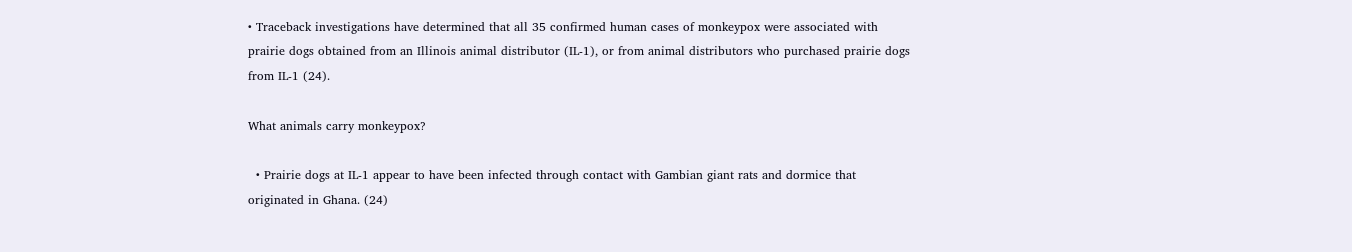• Traceback investigations have determined that all 35 confirmed human cases of monkeypox were associated with prairie dogs obtained from an Illinois animal distributor (IL-1), or from animal distributors who purchased prairie dogs from IL-1 (24).

What animals carry monkeypox?

  • Prairie dogs at IL-1 appear to have been infected through contact with Gambian giant rats and dormice that originated in Ghana. (24)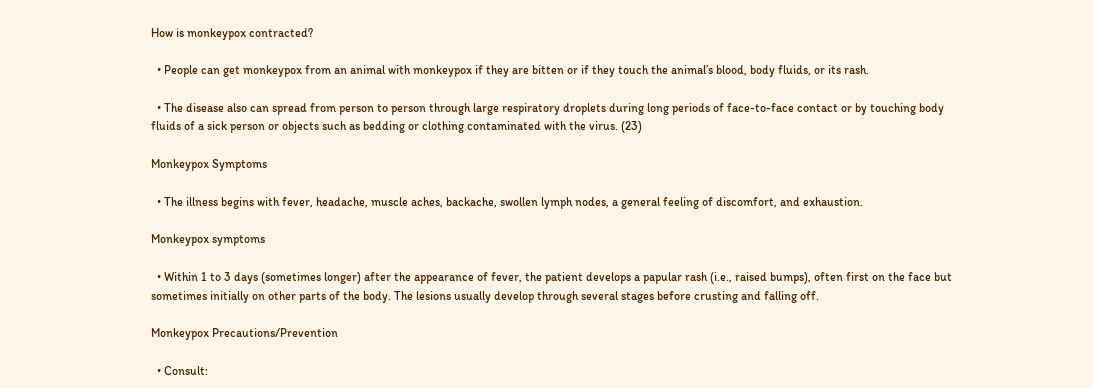How is monkeypox contracted?

  • People can get monkeypox from an animal with monkeypox if they are bitten or if they touch the animal’s blood, body fluids, or its rash.

  • The disease also can spread from person to person through large respiratory droplets during long periods of face-to-face contact or by touching body fluids of a sick person or objects such as bedding or clothing contaminated with the virus. (23)

Monkeypox Symptoms

  • The illness begins with fever, headache, muscle aches, backache, swollen lymph nodes, a general feeling of discomfort, and exhaustion.

Monkeypox symptoms

  • Within 1 to 3 days (sometimes longer) after the appearance of fever, the patient develops a papular rash (i.e., raised bumps), often first on the face but sometimes initially on other parts of the body. The lesions usually develop through several stages before crusting and falling off.

Monkeypox Precautions/Prevention

  • Consult: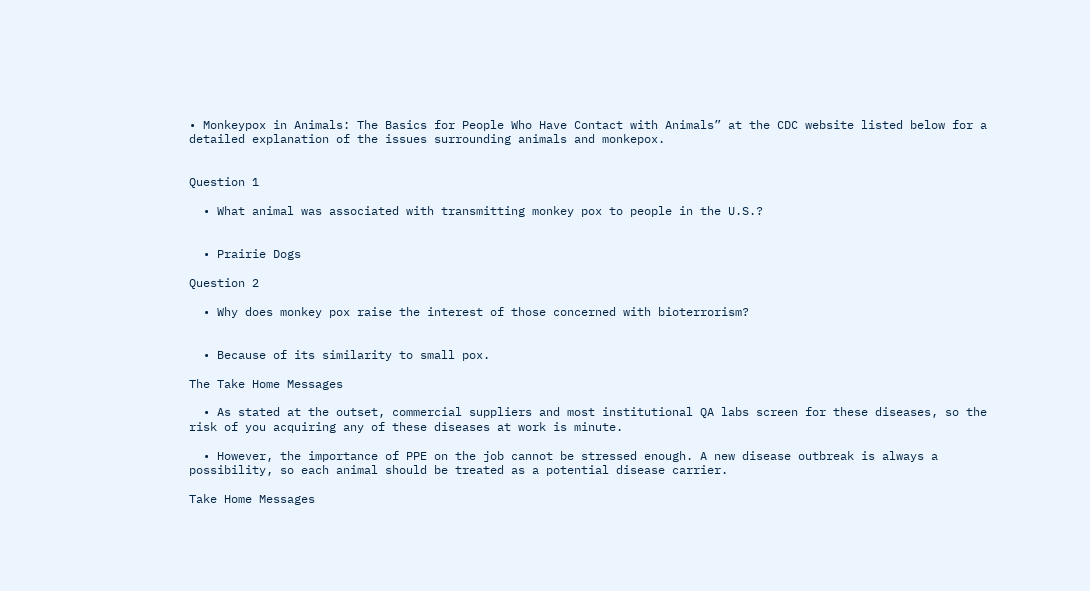• Monkeypox in Animals: The Basics for People Who Have Contact with Animals” at the CDC website listed below for a detailed explanation of the issues surrounding animals and monkepox.


Question 1

  • What animal was associated with transmitting monkey pox to people in the U.S.?


  • Prairie Dogs

Question 2

  • Why does monkey pox raise the interest of those concerned with bioterrorism?


  • Because of its similarity to small pox.

The Take Home Messages

  • As stated at the outset, commercial suppliers and most institutional QA labs screen for these diseases, so the risk of you acquiring any of these diseases at work is minute.

  • However, the importance of PPE on the job cannot be stressed enough. A new disease outbreak is always a possibility, so each animal should be treated as a potential disease carrier.

Take Home Messages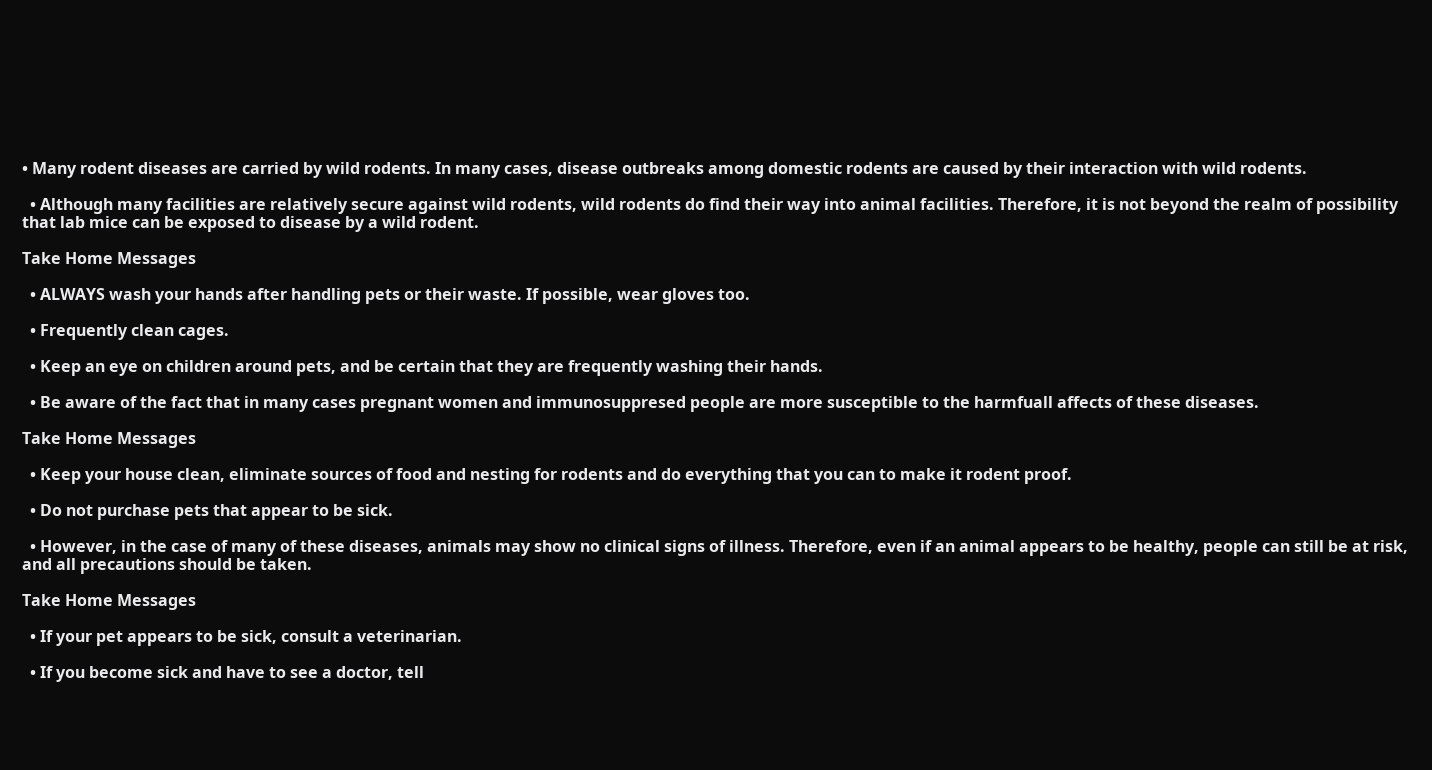• Many rodent diseases are carried by wild rodents. In many cases, disease outbreaks among domestic rodents are caused by their interaction with wild rodents.

  • Although many facilities are relatively secure against wild rodents, wild rodents do find their way into animal facilities. Therefore, it is not beyond the realm of possibility that lab mice can be exposed to disease by a wild rodent.

Take Home Messages

  • ALWAYS wash your hands after handling pets or their waste. If possible, wear gloves too.

  • Frequently clean cages.

  • Keep an eye on children around pets, and be certain that they are frequently washing their hands.

  • Be aware of the fact that in many cases pregnant women and immunosuppresed people are more susceptible to the harmfuall affects of these diseases.

Take Home Messages

  • Keep your house clean, eliminate sources of food and nesting for rodents and do everything that you can to make it rodent proof.

  • Do not purchase pets that appear to be sick.

  • However, in the case of many of these diseases, animals may show no clinical signs of illness. Therefore, even if an animal appears to be healthy, people can still be at risk, and all precautions should be taken.

Take Home Messages

  • If your pet appears to be sick, consult a veterinarian.

  • If you become sick and have to see a doctor, tell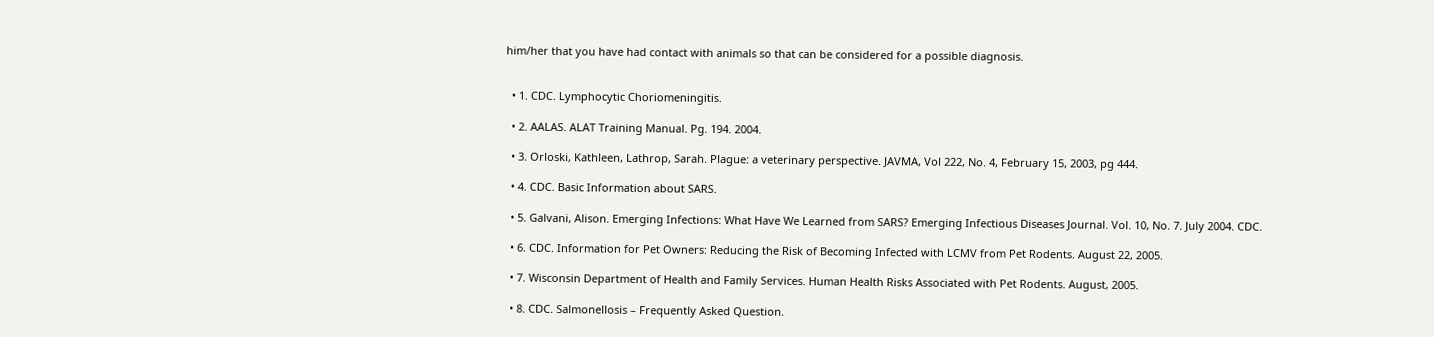him/her that you have had contact with animals so that can be considered for a possible diagnosis.


  • 1. CDC. Lymphocytic Choriomeningitis.

  • 2. AALAS. ALAT Training Manual. Pg. 194. 2004.

  • 3. Orloski, Kathleen, Lathrop, Sarah. Plague: a veterinary perspective. JAVMA, Vol 222, No. 4, February 15, 2003, pg 444.

  • 4. CDC. Basic Information about SARS.

  • 5. Galvani, Alison. Emerging Infections: What Have We Learned from SARS? Emerging Infectious Diseases Journal. Vol. 10, No. 7. July 2004. CDC.

  • 6. CDC. Information for Pet Owners: Reducing the Risk of Becoming Infected with LCMV from Pet Rodents. August 22, 2005.

  • 7. Wisconsin Department of Health and Family Services. Human Health Risks Associated with Pet Rodents. August, 2005.

  • 8. CDC. Salmonellosis – Frequently Asked Question.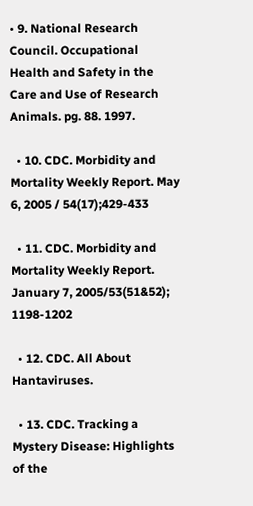• 9. National Research Council. Occupational Health and Safety in the Care and Use of Research Animals. pg. 88. 1997.

  • 10. CDC. Morbidity and Mortality Weekly Report. May 6, 2005 / 54(17);429-433

  • 11. CDC. Morbidity and Mortality Weekly Report. January 7, 2005/53(51&52); 1198-1202

  • 12. CDC. All About Hantaviruses.

  • 13. CDC. Tracking a Mystery Disease: Highlights of the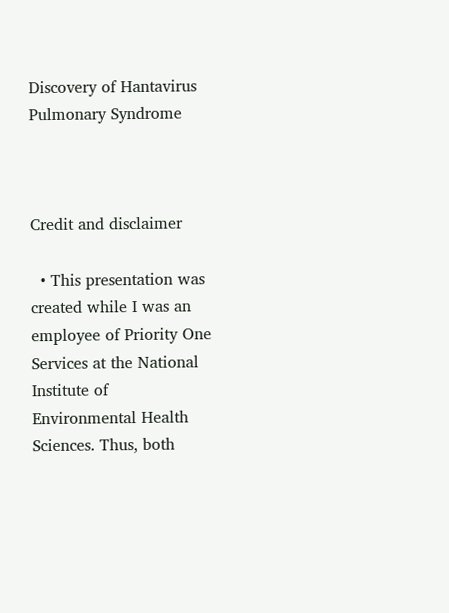Discovery of Hantavirus Pulmonary Syndrome



Credit and disclaimer

  • This presentation was created while I was an employee of Priority One Services at the National Institute of Environmental Health Sciences. Thus, both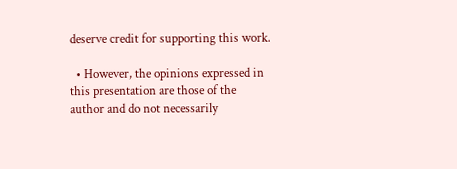deserve credit for supporting this work.

  • However, the opinions expressed in this presentation are those of the author and do not necessarily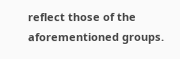reflect those of the aforementioned groups.